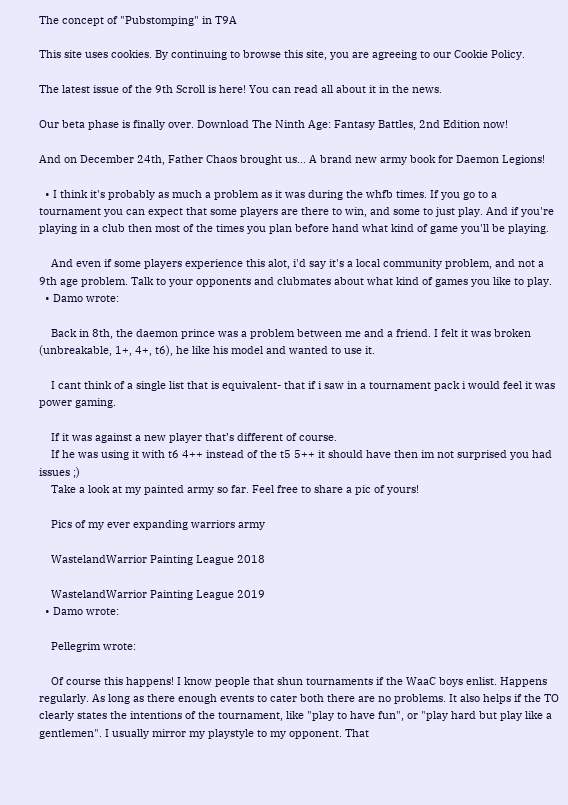The concept of "Pubstomping" in T9A

This site uses cookies. By continuing to browse this site, you are agreeing to our Cookie Policy.

The latest issue of the 9th Scroll is here! You can read all about it in the news.

Our beta phase is finally over. Download The Ninth Age: Fantasy Battles, 2nd Edition now!

And on December 24th, Father Chaos brought us... A brand new army book for Daemon Legions!

  • I think it's probably as much a problem as it was during the whfb times. If you go to a tournament you can expect that some players are there to win, and some to just play. And if you're playing in a club then most of the times you plan before hand what kind of game you'll be playing.

    And even if some players experience this alot, i'd say it's a local community problem, and not a 9th age problem. Talk to your opponents and clubmates about what kind of games you like to play.
  • Damo wrote:

    Back in 8th, the daemon prince was a problem between me and a friend. I felt it was broken (unbreakable, 1+, 4+, t6), he like his model and wanted to use it.

    I cant think of a single list that is equivalent- that if i saw in a tournament pack i would feel it was power gaming.

    If it was against a new player that’s different of course.
    If he was using it with t6 4++ instead of the t5 5++ it should have then im not surprised you had issues ;)
    Take a look at my painted army so far. Feel free to share a pic of yours!

    Pics of my ever expanding warriors army

    WastelandWarrior Painting League 2018

    WastelandWarrior Painting League 2019
  • Damo wrote:

    Pellegrim wrote:

    Of course this happens! I know people that shun tournaments if the WaaC boys enlist. Happens regularly. As long as there enough events to cater both there are no problems. It also helps if the TO clearly states the intentions of the tournament, like "play to have fun", or "play hard but play like a gentlemen". I usually mirror my playstyle to my opponent. That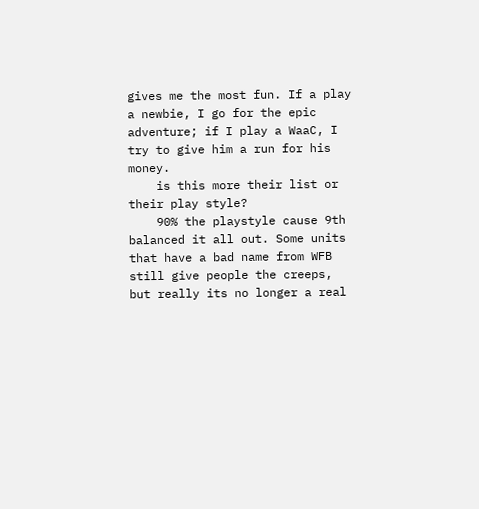gives me the most fun. If a play a newbie, I go for the epic adventure; if I play a WaaC, I try to give him a run for his money.
    is this more their list or their play style?
    90% the playstyle cause 9th balanced it all out. Some units that have a bad name from WFB still give people the creeps, but really its no longer a real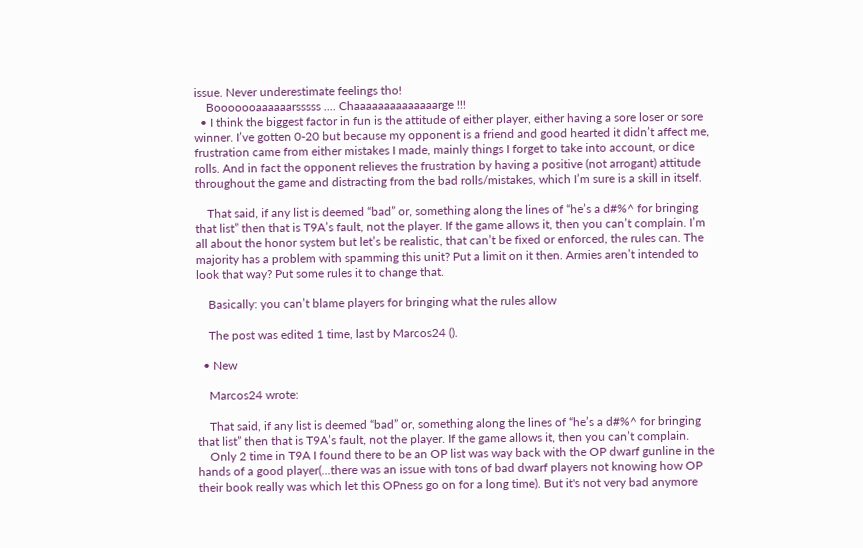issue. Never underestimate feelings tho!
    Booooooaaaaaarsssss .... Chaaaaaaaaaaaaaarge !!!
  • I think the biggest factor in fun is the attitude of either player, either having a sore loser or sore winner. I’ve gotten 0-20 but because my opponent is a friend and good hearted it didn’t affect me, frustration came from either mistakes I made, mainly things I forget to take into account, or dice rolls. And in fact the opponent relieves the frustration by having a positive (not arrogant) attitude throughout the game and distracting from the bad rolls/mistakes, which I’m sure is a skill in itself.

    That said, if any list is deemed “bad” or, something along the lines of “he’s a d#%^ for bringing that list” then that is T9A’s fault, not the player. If the game allows it, then you can’t complain. I’m all about the honor system but let’s be realistic, that can’t be fixed or enforced, the rules can. The majority has a problem with spamming this unit? Put a limit on it then. Armies aren’t intended to look that way? Put some rules it to change that.

    Basically: you can’t blame players for bringing what the rules allow

    The post was edited 1 time, last by Marcos24 ().

  • New

    Marcos24 wrote:

    That said, if any list is deemed “bad” or, something along the lines of “he’s a d#%^ for bringing that list” then that is T9A’s fault, not the player. If the game allows it, then you can’t complain.
    Only 2 time in T9A I found there to be an OP list was way back with the OP dwarf gunline in the hands of a good player(...there was an issue with tons of bad dwarf players not knowing how OP their book really was which let this OPness go on for a long time). But it's not very bad anymore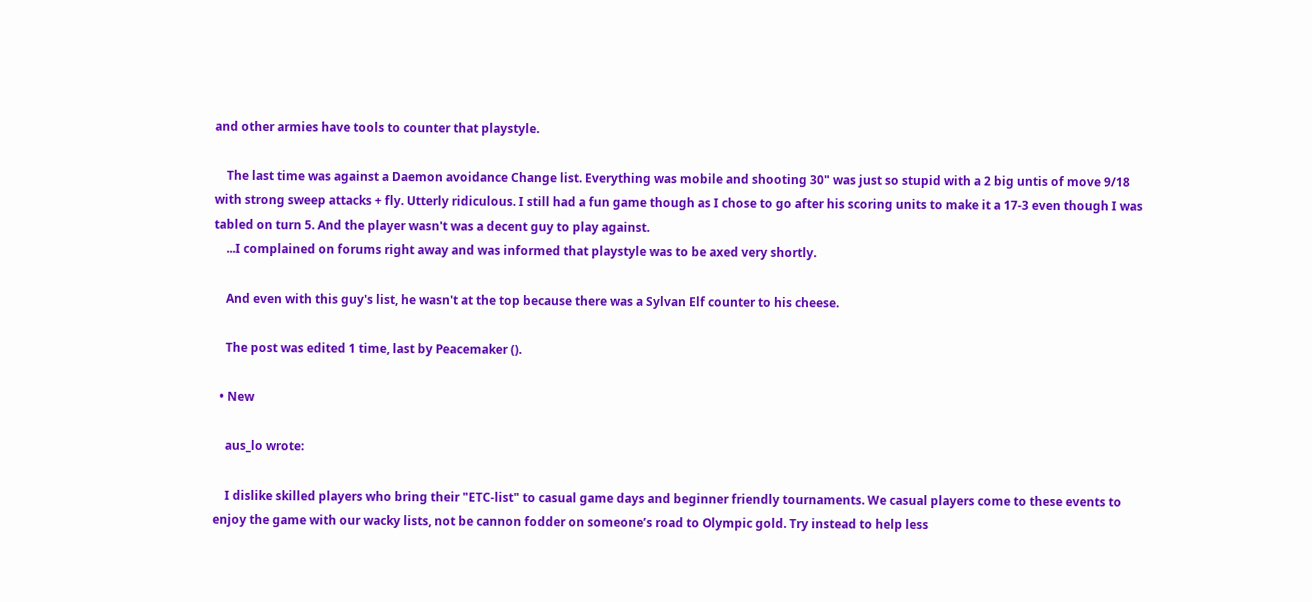and other armies have tools to counter that playstyle.

    The last time was against a Daemon avoidance Change list. Everything was mobile and shooting 30" was just so stupid with a 2 big untis of move 9/18 with strong sweep attacks + fly. Utterly ridiculous. I still had a fun game though as I chose to go after his scoring units to make it a 17-3 even though I was tabled on turn 5. And the player wasn't was a decent guy to play against.
    ...I complained on forums right away and was informed that playstyle was to be axed very shortly.

    And even with this guy's list, he wasn't at the top because there was a Sylvan Elf counter to his cheese.

    The post was edited 1 time, last by Peacemaker ().

  • New

    aus_lo wrote:

    I dislike skilled players who bring their "ETC-list" to casual game days and beginner friendly tournaments. We casual players come to these events to enjoy the game with our wacky lists, not be cannon fodder on someone’s road to Olympic gold. Try instead to help less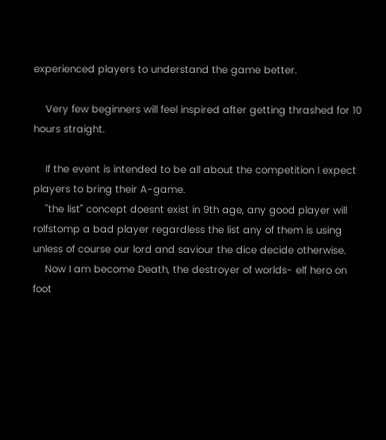experienced players to understand the game better.

    Very few beginners will feel inspired after getting thrashed for 10 hours straight.

    If the event is intended to be all about the competition I expect players to bring their A-game.
    "the list" concept doesnt exist in 9th age, any good player will rolfstomp a bad player regardless the list any of them is using unless of course our lord and saviour the dice decide otherwise.
    Now I am become Death, the destroyer of worlds- elf hero on foot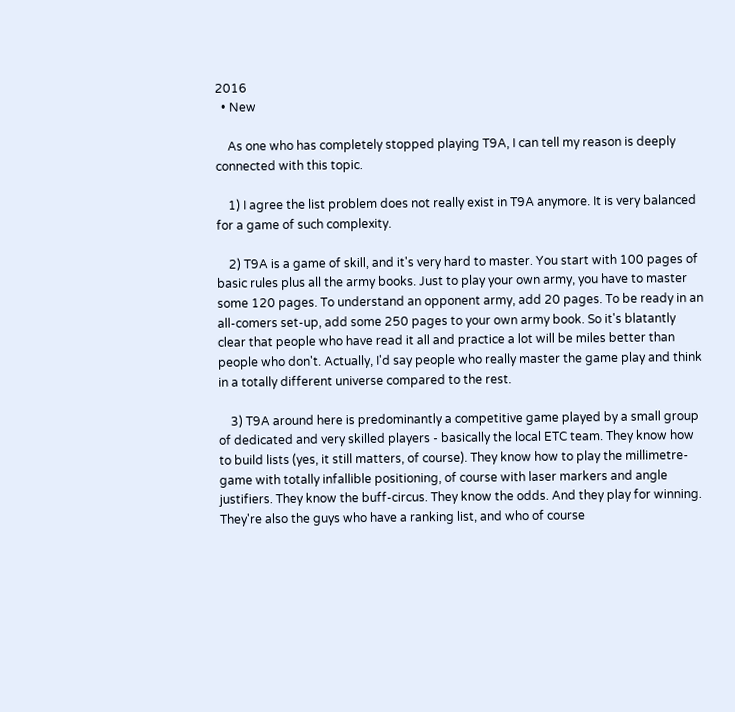2016
  • New

    As one who has completely stopped playing T9A, I can tell my reason is deeply connected with this topic.

    1) I agree the list problem does not really exist in T9A anymore. It is very balanced for a game of such complexity.

    2) T9A is a game of skill, and it's very hard to master. You start with 100 pages of basic rules plus all the army books. Just to play your own army, you have to master some 120 pages. To understand an opponent army, add 20 pages. To be ready in an all-comers set-up, add some 250 pages to your own army book. So it's blatantly clear that people who have read it all and practice a lot will be miles better than people who don't. Actually, I'd say people who really master the game play and think in a totally different universe compared to the rest.

    3) T9A around here is predominantly a competitive game played by a small group of dedicated and very skilled players - basically the local ETC team. They know how to build lists (yes, it still matters, of course). They know how to play the millimetre-game with totally infallible positioning, of course with laser markers and angle justifiers. They know the buff-circus. They know the odds. And they play for winning. They're also the guys who have a ranking list, and who of course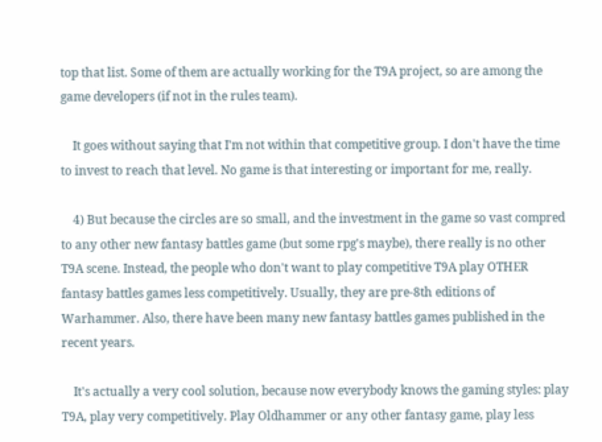top that list. Some of them are actually working for the T9A project, so are among the game developers (if not in the rules team).

    It goes without saying that I'm not within that competitive group. I don't have the time to invest to reach that level. No game is that interesting or important for me, really.

    4) But because the circles are so small, and the investment in the game so vast compred to any other new fantasy battles game (but some rpg's maybe), there really is no other T9A scene. Instead, the people who don't want to play competitive T9A play OTHER fantasy battles games less competitively. Usually, they are pre-8th editions of Warhammer. Also, there have been many new fantasy battles games published in the recent years.

    It's actually a very cool solution, because now everybody knows the gaming styles: play T9A, play very competitively. Play Oldhammer or any other fantasy game, play less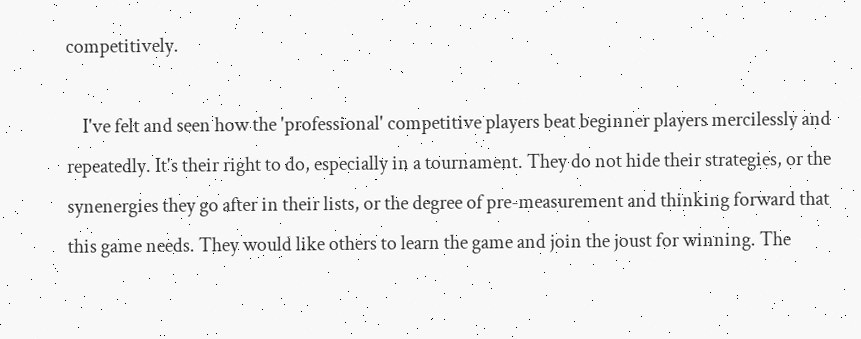competitively.

    I've felt and seen how the 'professional' competitive players beat beginner players mercilessly and repeatedly. It's their right to do, especially in a tournament. They do not hide their strategies, or the synenergies they go after in their lists, or the degree of pre-measurement and thinking forward that this game needs. They would like others to learn the game and join the joust for winning. The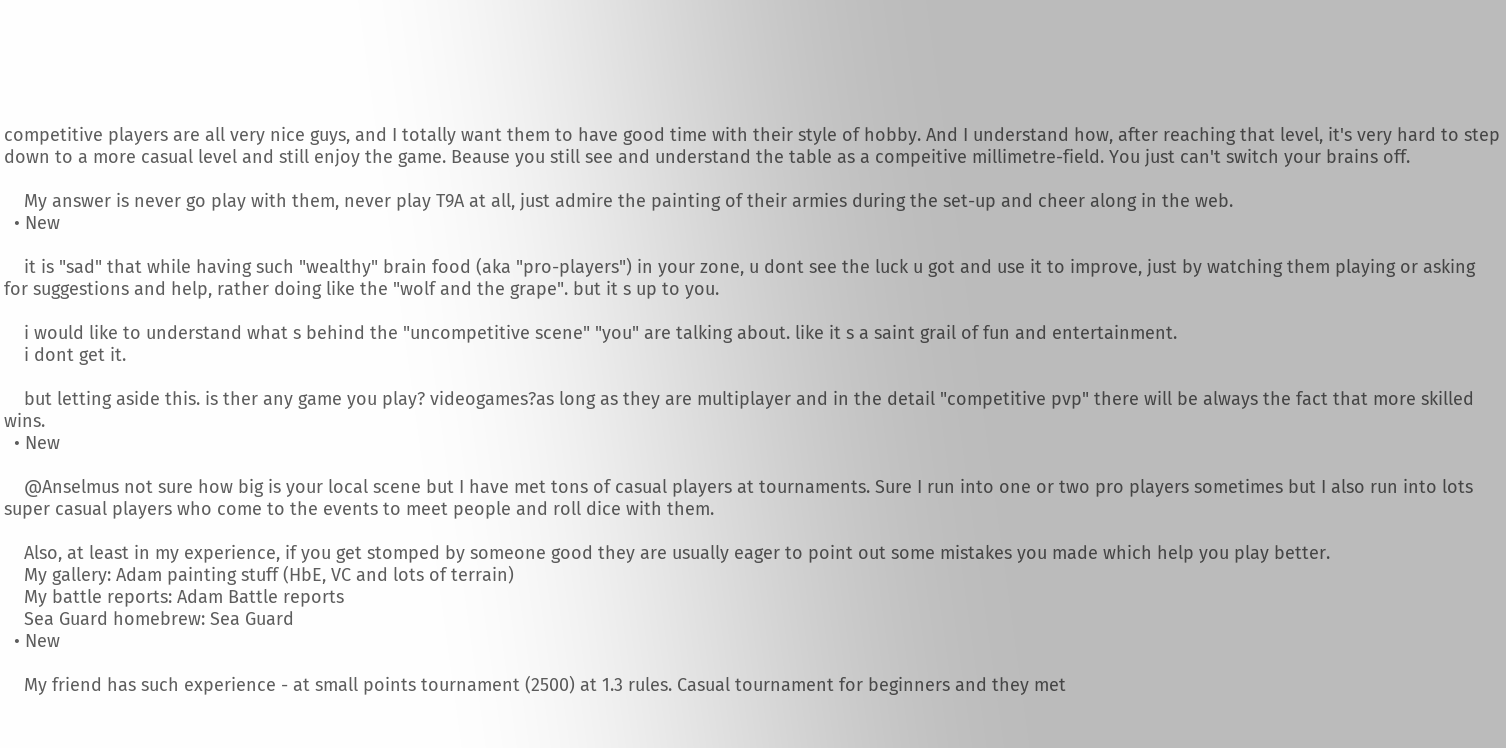competitive players are all very nice guys, and I totally want them to have good time with their style of hobby. And I understand how, after reaching that level, it's very hard to step down to a more casual level and still enjoy the game. Beause you still see and understand the table as a compeitive millimetre-field. You just can't switch your brains off.

    My answer is never go play with them, never play T9A at all, just admire the painting of their armies during the set-up and cheer along in the web.
  • New

    it is "sad" that while having such "wealthy" brain food (aka "pro-players") in your zone, u dont see the luck u got and use it to improve, just by watching them playing or asking for suggestions and help, rather doing like the "wolf and the grape". but it s up to you.

    i would like to understand what s behind the "uncompetitive scene" "you" are talking about. like it s a saint grail of fun and entertainment.
    i dont get it.

    but letting aside this. is ther any game you play? videogames?as long as they are multiplayer and in the detail "competitive pvp" there will be always the fact that more skilled wins.
  • New

    @Anselmus not sure how big is your local scene but I have met tons of casual players at tournaments. Sure I run into one or two pro players sometimes but I also run into lots super casual players who come to the events to meet people and roll dice with them.

    Also, at least in my experience, if you get stomped by someone good they are usually eager to point out some mistakes you made which help you play better.
    My gallery: Adam painting stuff (HbE, VC and lots of terrain)
    My battle reports: Adam Battle reports
    Sea Guard homebrew: Sea Guard
  • New

    My friend has such experience - at small points tournament (2500) at 1.3 rules. Casual tournament for beginners and they met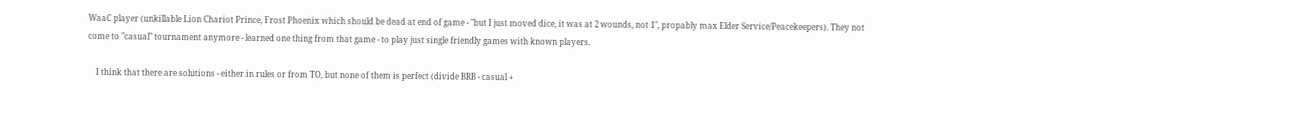WaaC player (unkillable Lion Chariot Prince, Frost Phoenix which should be dead at end of game - "but I just moved dice, it was at 2 wounds, not 1", propably max Elder Service/Peacekeepers). They not come to "casual" tournament anymore - learned one thing from that game - to play just single friendly games with known players.

    I think that there are solutions - either in rules or from TO, but none of them is perfect (divide BRB - casual +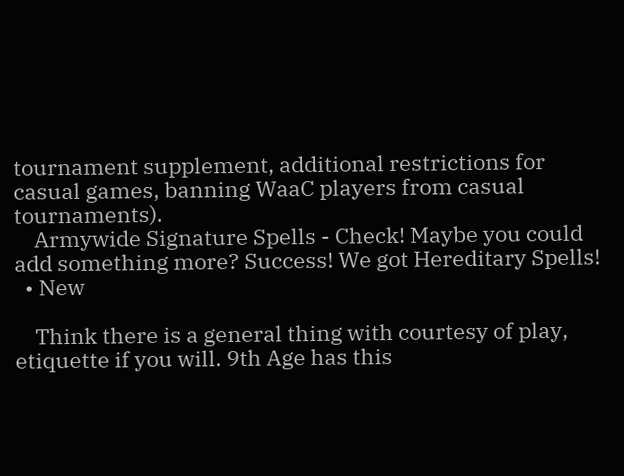tournament supplement, additional restrictions for casual games, banning WaaC players from casual tournaments).
    Armywide Signature Spells - Check! Maybe you could add something more? Success! We got Hereditary Spells!
  • New

    Think there is a general thing with courtesy of play, etiquette if you will. 9th Age has this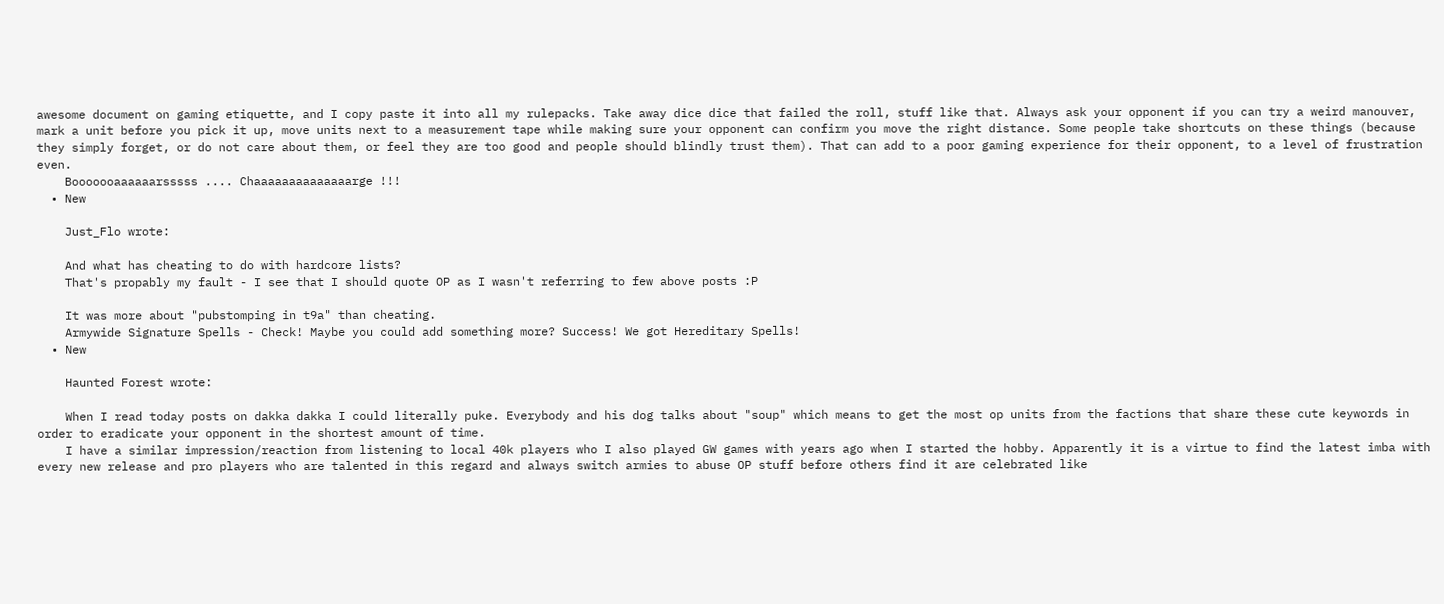awesome document on gaming etiquette, and I copy paste it into all my rulepacks. Take away dice dice that failed the roll, stuff like that. Always ask your opponent if you can try a weird manouver, mark a unit before you pick it up, move units next to a measurement tape while making sure your opponent can confirm you move the right distance. Some people take shortcuts on these things (because they simply forget, or do not care about them, or feel they are too good and people should blindly trust them). That can add to a poor gaming experience for their opponent, to a level of frustration even.
    Booooooaaaaaarsssss .... Chaaaaaaaaaaaaaarge !!!
  • New

    Just_Flo wrote:

    And what has cheating to do with hardcore lists?
    That's propably my fault - I see that I should quote OP as I wasn't referring to few above posts :P

    It was more about "pubstomping in t9a" than cheating.
    Armywide Signature Spells - Check! Maybe you could add something more? Success! We got Hereditary Spells!
  • New

    Haunted Forest wrote:

    When I read today posts on dakka dakka I could literally puke. Everybody and his dog talks about "soup" which means to get the most op units from the factions that share these cute keywords in order to eradicate your opponent in the shortest amount of time.
    I have a similar impression/reaction from listening to local 40k players who I also played GW games with years ago when I started the hobby. Apparently it is a virtue to find the latest imba with every new release and pro players who are talented in this regard and always switch armies to abuse OP stuff before others find it are celebrated like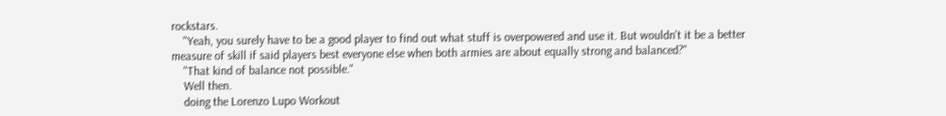rockstars.
    "Yeah, you surely have to be a good player to find out what stuff is overpowered and use it. But wouldn't it be a better measure of skill if said players best everyone else when both armies are about equally strong and balanced?"
    "That kind of balance not possible."
    Well then.
    doing the Lorenzo Lupo Workout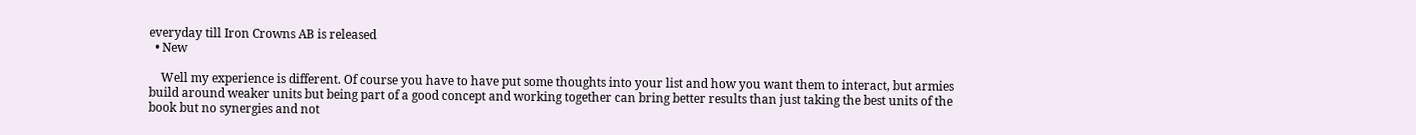everyday till Iron Crowns AB is released
  • New

    Well my experience is different. Of course you have to have put some thoughts into your list and how you want them to interact, but armies build around weaker units but being part of a good concept and working together can bring better results than just taking the best units of the book but no synergies and not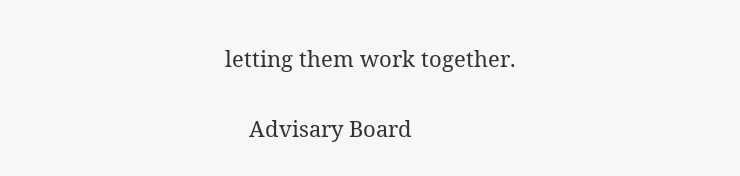letting them work together.

    Advisary Board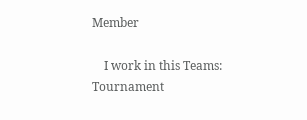Member

    I work in this Teams: Tournament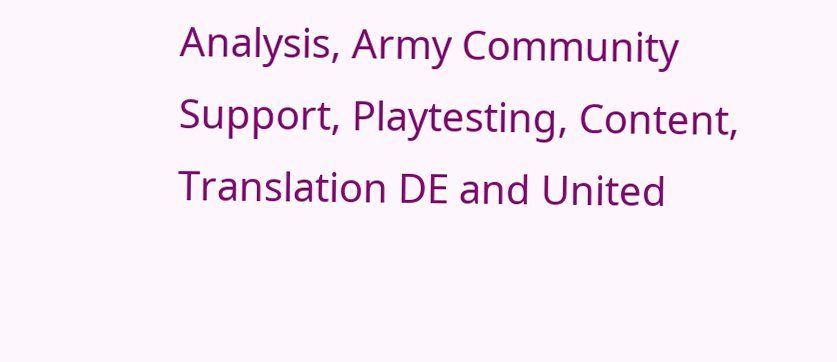Analysis, Army Community Support, Playtesting, Content, Translation DE and United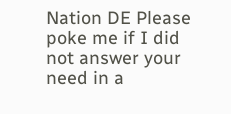Nation DE Please poke me if I did not answer your need in a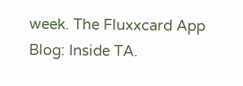week. The Fluxxcard App Blog: Inside TA.